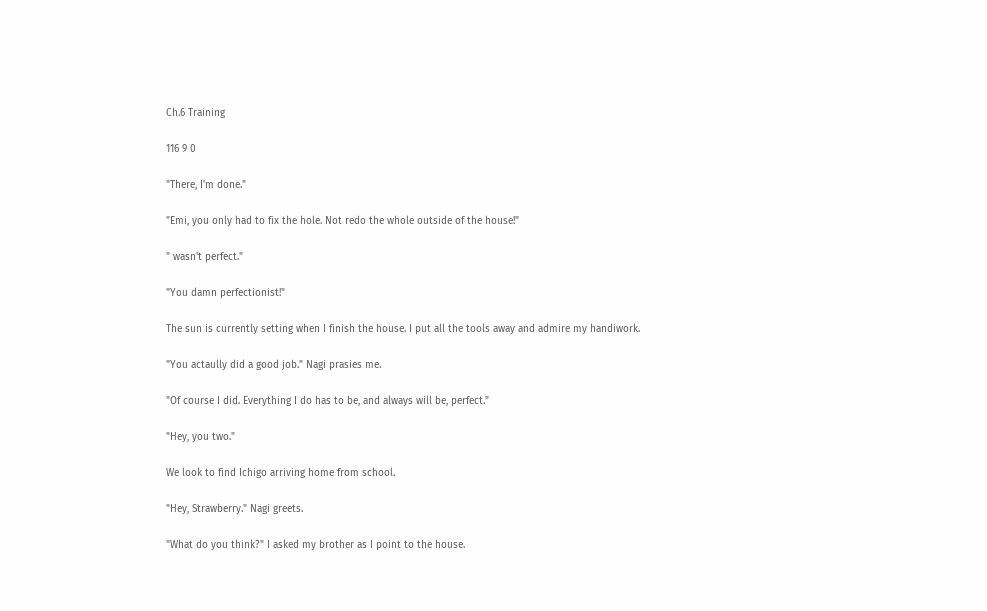Ch.6 Training

116 9 0

"There, I'm done."

"Emi, you only had to fix the hole. Not redo the whole outside of the house!"

" wasn't perfect."

"You damn perfectionist!"

The sun is currently setting when I finish the house. I put all the tools away and admire my handiwork.

"You actaully did a good job." Nagi prasies me.

"Of course I did. Everything I do has to be, and always will be, perfect."

"Hey, you two."

We look to find Ichigo arriving home from school.

"Hey, Strawberry." Nagi greets.

"What do you think?" I asked my brother as I point to the house.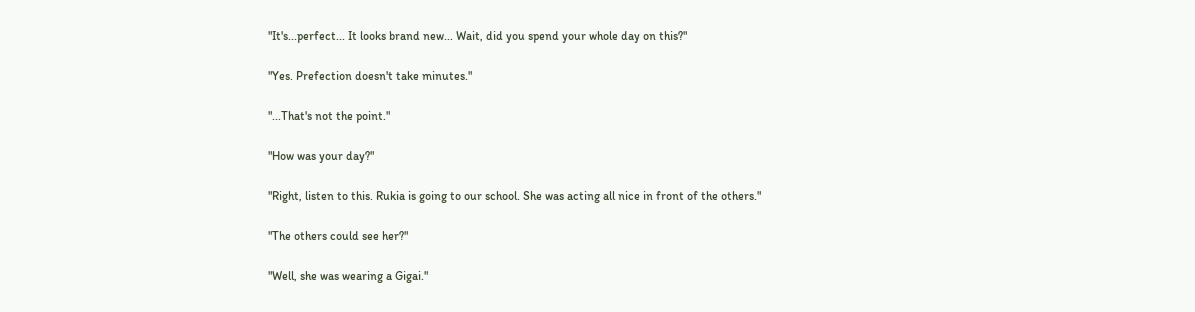"It's...perfect... It looks brand new... Wait, did you spend your whole day on this?"

"Yes. Prefection doesn't take minutes."

"...That's not the point."

"How was your day?"

"Right, listen to this. Rukia is going to our school. She was acting all nice in front of the others."

"The others could see her?"

"Well, she was wearing a Gigai."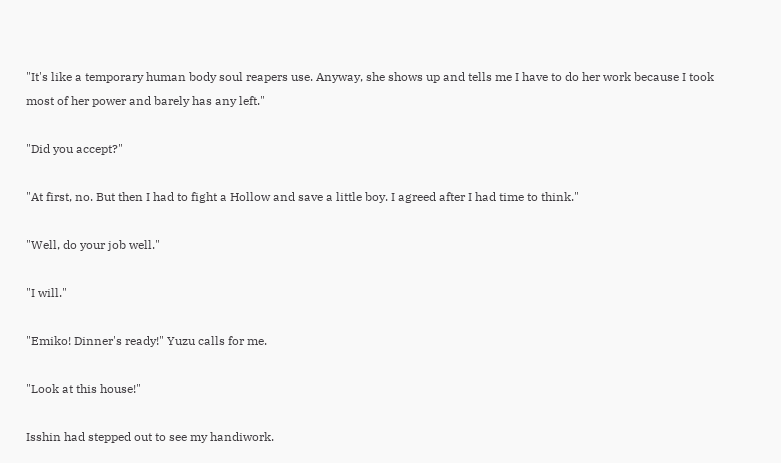"It's like a temporary human body soul reapers use. Anyway, she shows up and tells me I have to do her work because I took most of her power and barely has any left."

"Did you accept?"

"At first, no. But then I had to fight a Hollow and save a little boy. I agreed after I had time to think."

"Well, do your job well."

"I will."

"Emiko! Dinner's ready!" Yuzu calls for me.

"Look at this house!"

Isshin had stepped out to see my handiwork.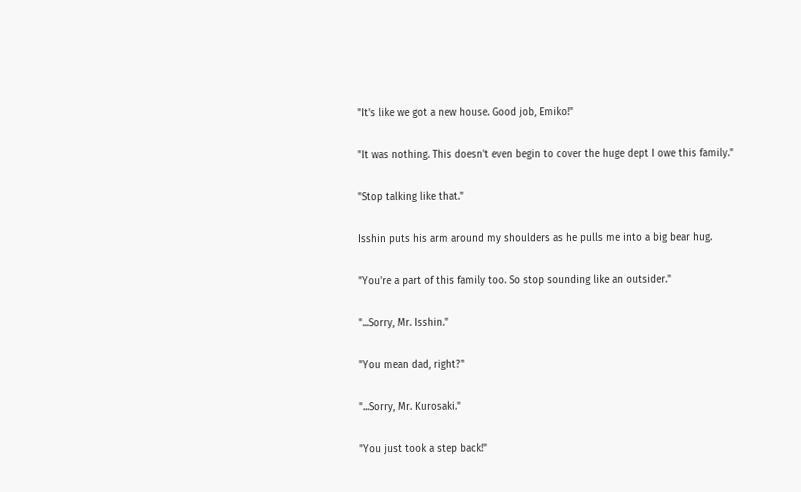"It's like we got a new house. Good job, Emiko!"

"It was nothing. This doesn't even begin to cover the huge dept I owe this family."

"Stop talking like that."

Isshin puts his arm around my shoulders as he pulls me into a big bear hug.

"You're a part of this family too. So stop sounding like an outsider."

"...Sorry, Mr. Isshin."

"You mean dad, right?"

"...Sorry, Mr. Kurosaki."

"You just took a step back!"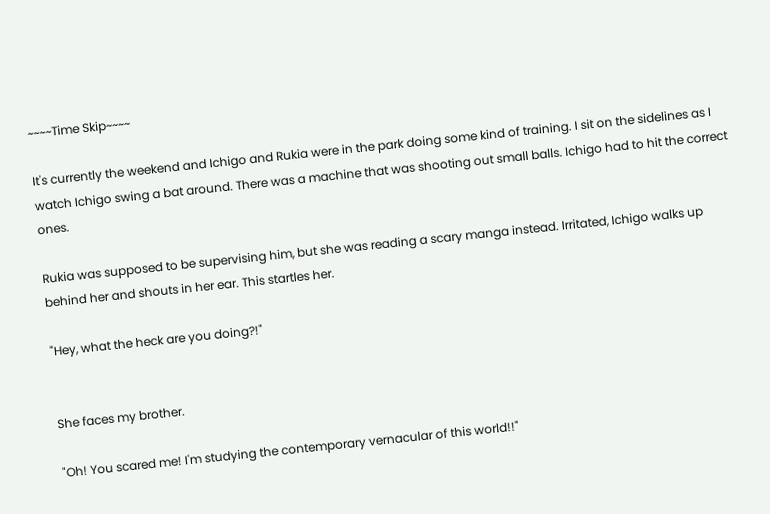~~~~Time Skip~~~~

It's currently the weekend and Ichigo and Rukia were in the park doing some kind of training. I sit on the sidelines as I watch Ichigo swing a bat around. There was a machine that was shooting out small balls. Ichigo had to hit the correct ones.

Rukia was supposed to be supervising him, but she was reading a scary manga instead. Irritated, Ichigo walks up behind her and shouts in her ear. This startles her.

"Hey, what the heck are you doing?!"


She faces my brother.

"Oh! You scared me! I'm studying the contemporary vernacular of this world!!"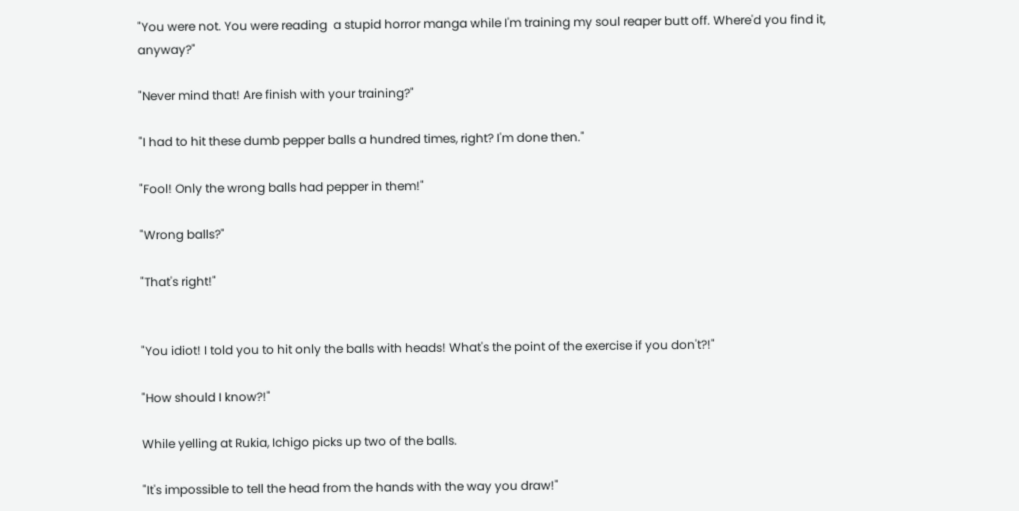"You were not. You were reading  a stupid horror manga while I'm training my soul reaper butt off. Where'd you find it, anyway?"

"Never mind that! Are finish with your training?"

"I had to hit these dumb pepper balls a hundred times, right? I'm done then."

"Fool! Only the wrong balls had pepper in them!"

"Wrong balls?"

"That's right!"


"You idiot! I told you to hit only the balls with heads! What's the point of the exercise if you don't?!"

"How should I know?!"

While yelling at Rukia, Ichigo picks up two of the balls.

"It's impossible to tell the head from the hands with the way you draw!"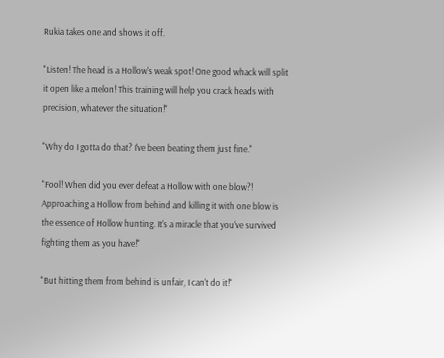Rukia takes one and shows it off.

"Listen! The head is a Hollow's weak spot! One good whack will split it open like a melon! This training will help you crack heads with precision, whatever the situation!"

"Why do I gotta do that? I've been beating them just fine."

"Fool! When did you ever defeat a Hollow with one blow?! Approaching a Hollow from behind and killing it with one blow is the essence of Hollow hunting. It's a miracle that you've survived fighting them as you have!"

"But hitting them from behind is unfair, I can't do it!"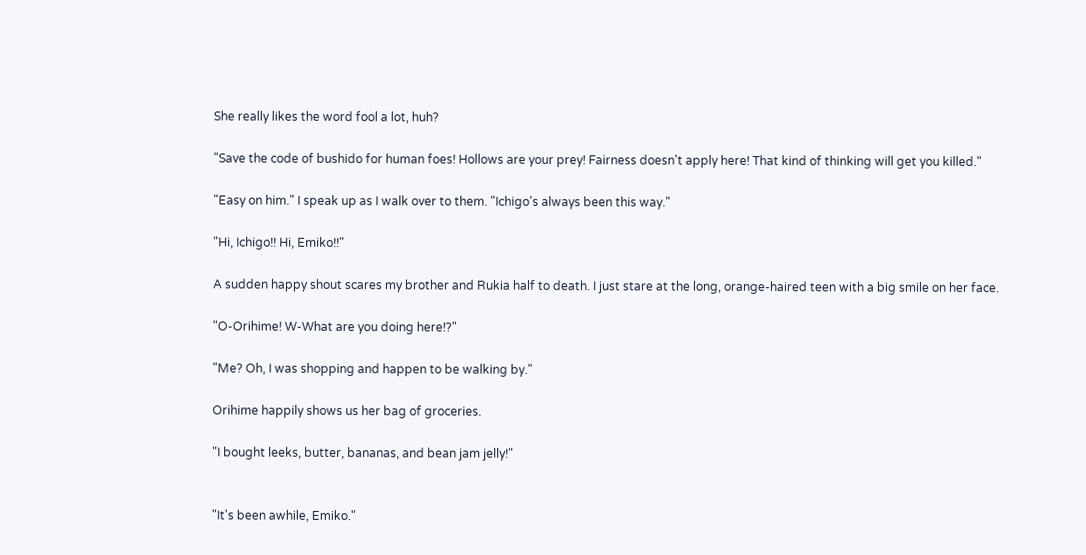She really likes the word fool a lot, huh?

"Save the code of bushido for human foes! Hollows are your prey! Fairness doesn't apply here! That kind of thinking will get you killed."

"Easy on him." I speak up as I walk over to them. "Ichigo's always been this way."

"Hi, Ichigo!! Hi, Emiko!!"

A sudden happy shout scares my brother and Rukia half to death. I just stare at the long, orange-haired teen with a big smile on her face.

"O-Orihime! W-What are you doing here!?"

"Me? Oh, I was shopping and happen to be walking by."

Orihime happily shows us her bag of groceries.

"I bought leeks, butter, bananas, and bean jam jelly!"


"It's been awhile, Emiko."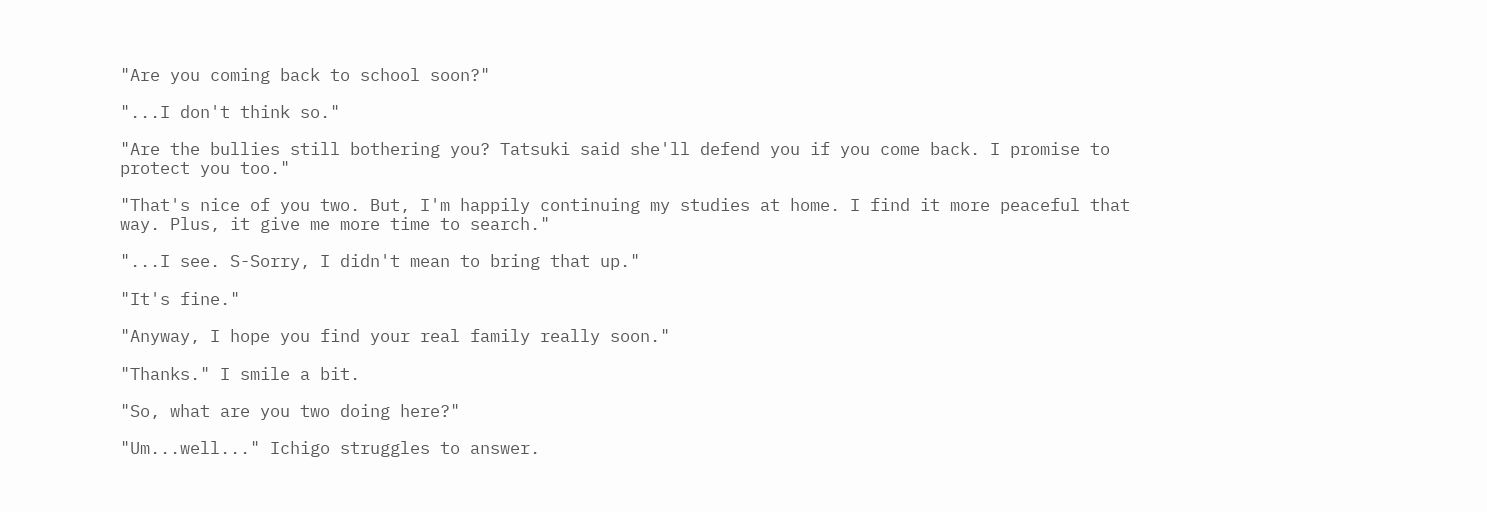"Are you coming back to school soon?"

"...I don't think so."

"Are the bullies still bothering you? Tatsuki said she'll defend you if you come back. I promise to protect you too."

"That's nice of you two. But, I'm happily continuing my studies at home. I find it more peaceful that way. Plus, it give me more time to search."

"...I see. S-Sorry, I didn't mean to bring that up."

"It's fine."

"Anyway, I hope you find your real family really soon."

"Thanks." I smile a bit.

"So, what are you two doing here?"

"Um...well..." Ichigo struggles to answer.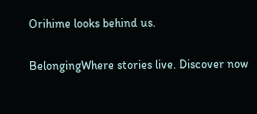Orihime looks behind us.


BelongingWhere stories live. Discover now